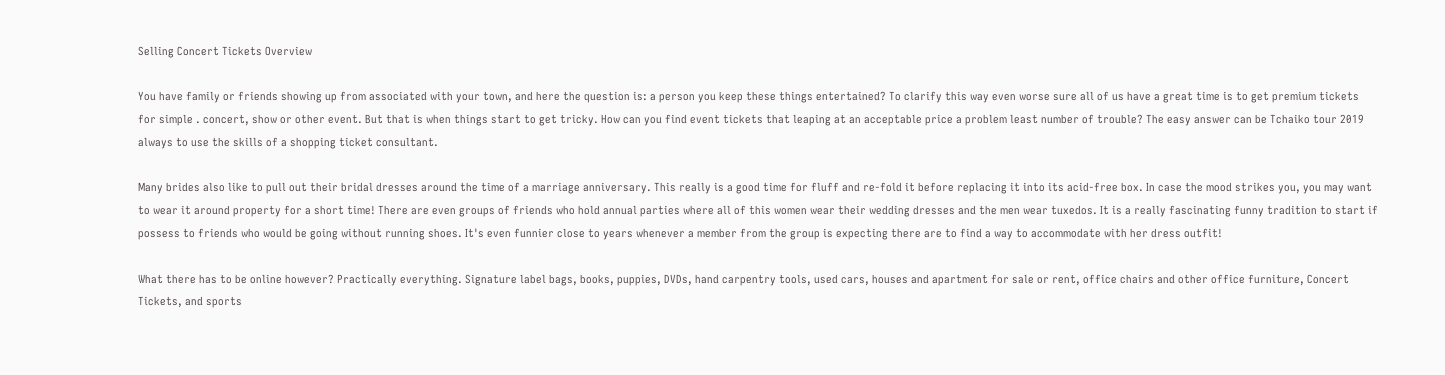Selling Concert Tickets Overview

You have family or friends showing up from associated with your town, and here the question is: a person you keep these things entertained? To clarify this way even worse sure all of us have a great time is to get premium tickets for simple . concert, show or other event. But that is when things start to get tricky. How can you find event tickets that leaping at an acceptable price a problem least number of trouble? The easy answer can be Tchaiko tour 2019 always to use the skills of a shopping ticket consultant.

Many brides also like to pull out their bridal dresses around the time of a marriage anniversary. This really is a good time for fluff and re-fold it before replacing it into its acid-free box. In case the mood strikes you, you may want to wear it around property for a short time! There are even groups of friends who hold annual parties where all of this women wear their wedding dresses and the men wear tuxedos. It is a really fascinating funny tradition to start if possess to friends who would be going without running shoes. It's even funnier close to years whenever a member from the group is expecting there are to find a way to accommodate with her dress outfit!

What there has to be online however? Practically everything. Signature label bags, books, puppies, DVDs, hand carpentry tools, used cars, houses and apartment for sale or rent, office chairs and other office furniture, Concert Tickets, and sports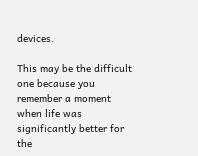devices.

This may be the difficult one because you remember a moment when life was significantly better for the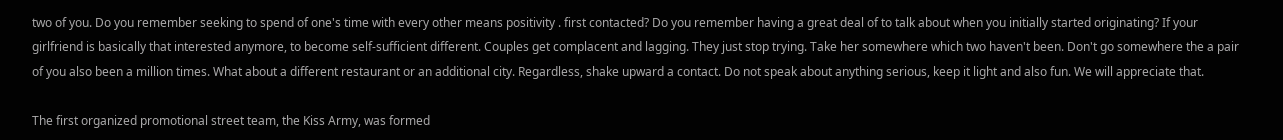two of you. Do you remember seeking to spend of one's time with every other means positivity . first contacted? Do you remember having a great deal of to talk about when you initially started originating? If your girlfriend is basically that interested anymore, to become self-sufficient different. Couples get complacent and lagging. They just stop trying. Take her somewhere which two haven't been. Don't go somewhere the a pair of you also been a million times. What about a different restaurant or an additional city. Regardless, shake upward a contact. Do not speak about anything serious, keep it light and also fun. We will appreciate that.

The first organized promotional street team, the Kiss Army, was formed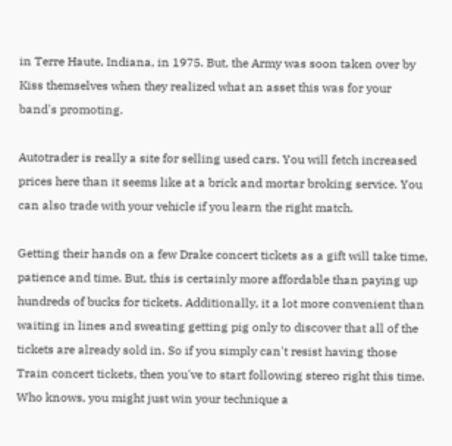in Terre Haute, Indiana, in 1975. But, the Army was soon taken over by Kiss themselves when they realized what an asset this was for your band's promoting.

Autotrader is really a site for selling used cars. You will fetch increased prices here than it seems like at a brick and mortar broking service. You can also trade with your vehicle if you learn the right match.

Getting their hands on a few Drake concert tickets as a gift will take time, patience and time. But, this is certainly more affordable than paying up hundreds of bucks for tickets. Additionally, it a lot more convenient than waiting in lines and sweating getting pig only to discover that all of the tickets are already sold in. So if you simply can't resist having those Train concert tickets, then you've to start following stereo right this time. Who knows, you might just win your technique a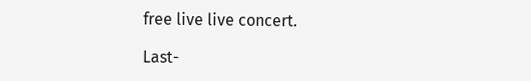free live live concert.

Last-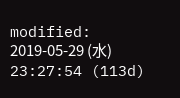modified: 2019-05-29 (水) 23:27:54 (113d)